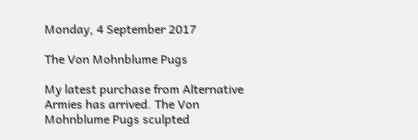Monday, 4 September 2017

The Von Mohnblume Pugs

My latest purchase from Alternative Armies has arrived. The Von Mohnblume Pugs sculpted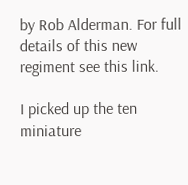by Rob Alderman. For full details of this new regiment see this link.

I picked up the ten miniature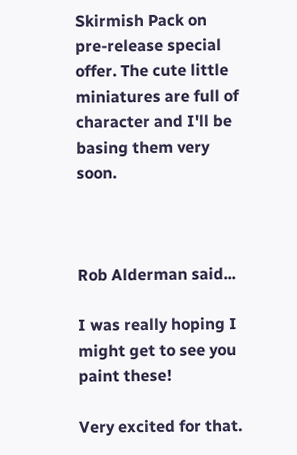Skirmish Pack on pre-release special offer. The cute little miniatures are full of character and I'll be basing them very soon.



Rob Alderman said...

I was really hoping I might get to see you paint these!

Very excited for that.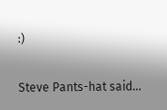:)

Steve Pants-hat said...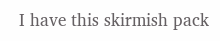I have this skirmish pack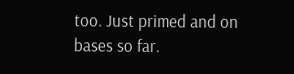too. Just primed and on bases so far.